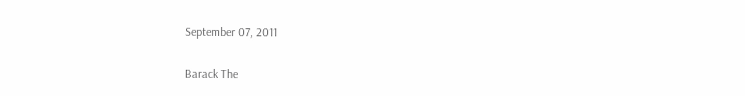September 07, 2011

Barack The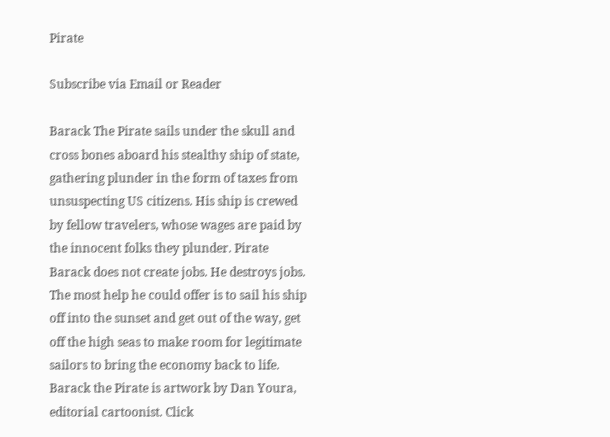Pirate

Subscribe via Email or Reader

Barack The Pirate sails under the skull and cross bones aboard his stealthy ship of state, gathering plunder in the form of taxes from unsuspecting US citizens. His ship is crewed by fellow travelers, whose wages are paid by the innocent folks they plunder. Pirate Barack does not create jobs. He destroys jobs. The most help he could offer is to sail his ship off into the sunset and get out of the way, get off the high seas to make room for legitimate sailors to bring the economy back to life. Barack the Pirate is artwork by Dan Youra, editorial cartoonist. Click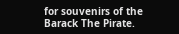for souvenirs of the Barack The Pirate.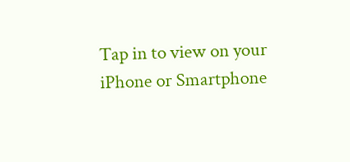Tap in to view on your iPhone or Smartphone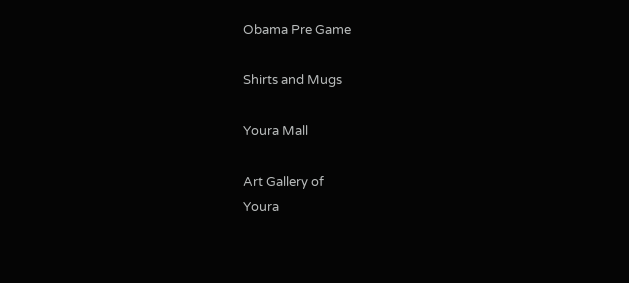Obama Pre Game

Shirts and Mugs

Youra Mall

Art Gallery of
Youra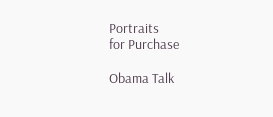Portraits
for Purchase

Obama Talk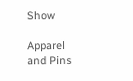Show

Apparel and Pins